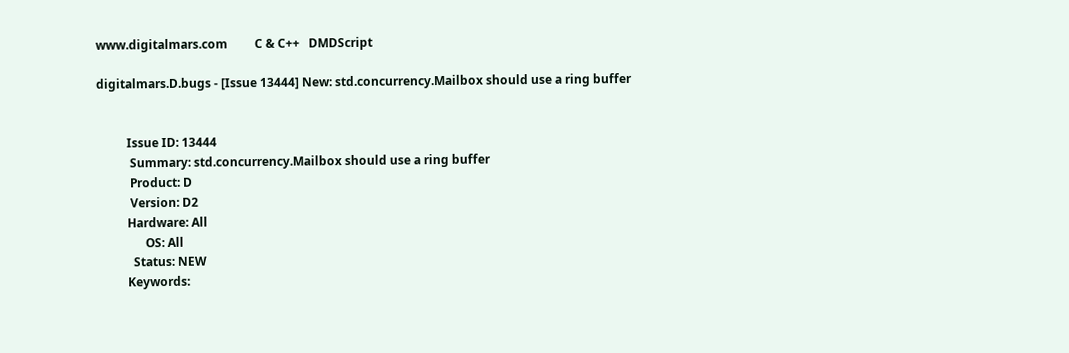www.digitalmars.com         C & C++   DMDScript

digitalmars.D.bugs - [Issue 13444] New: std.concurrency.Mailbox should use a ring buffer


          Issue ID: 13444
           Summary: std.concurrency.Mailbox should use a ring buffer
           Product: D
           Version: D2
          Hardware: All
                OS: All
            Status: NEW
          Keywords: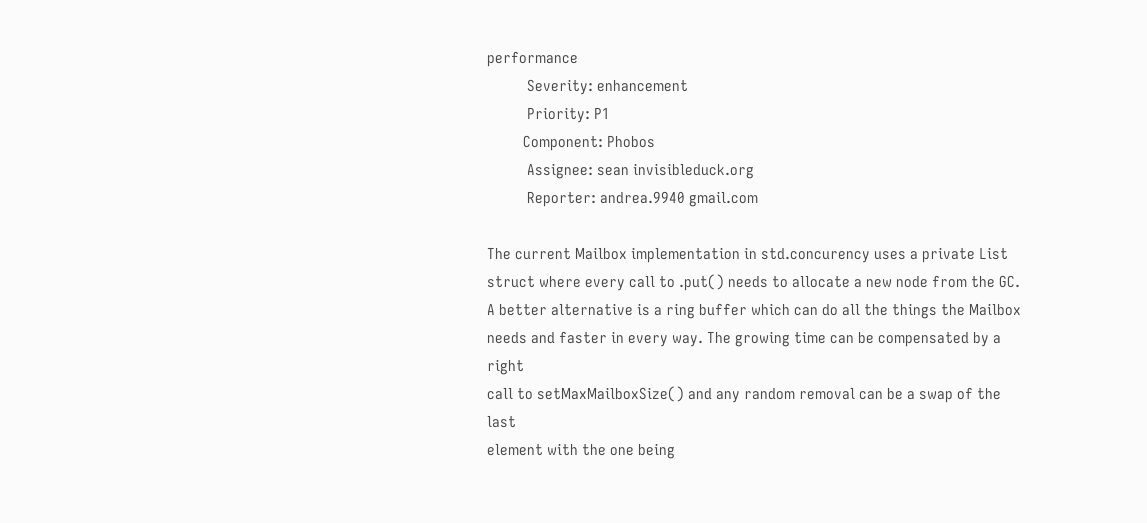performance
          Severity: enhancement
          Priority: P1
         Component: Phobos
          Assignee: sean invisibleduck.org
          Reporter: andrea.9940 gmail.com

The current Mailbox implementation in std.concurency uses a private List
struct where every call to .put() needs to allocate a new node from the GC.
A better alternative is a ring buffer which can do all the things the Mailbox
needs and faster in every way. The growing time can be compensated by a right
call to setMaxMailboxSize() and any random removal can be a swap of the last
element with the one being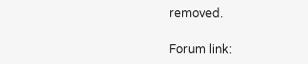removed.

Forum link: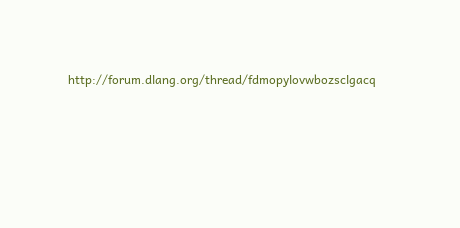http://forum.dlang.org/thread/fdmopylovwbozsclgacq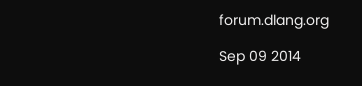forum.dlang.org

Sep 09 2014